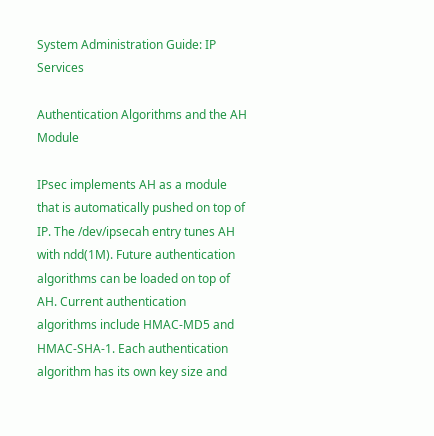System Administration Guide: IP Services

Authentication Algorithms and the AH Module

IPsec implements AH as a module that is automatically pushed on top of IP. The /dev/ipsecah entry tunes AH with ndd(1M). Future authentication algorithms can be loaded on top of AH. Current authentication algorithms include HMAC-MD5 and HMAC-SHA-1. Each authentication algorithm has its own key size and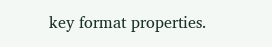key format properties.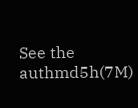See the authmd5h(7M)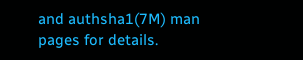and authsha1(7M) man pages for details.